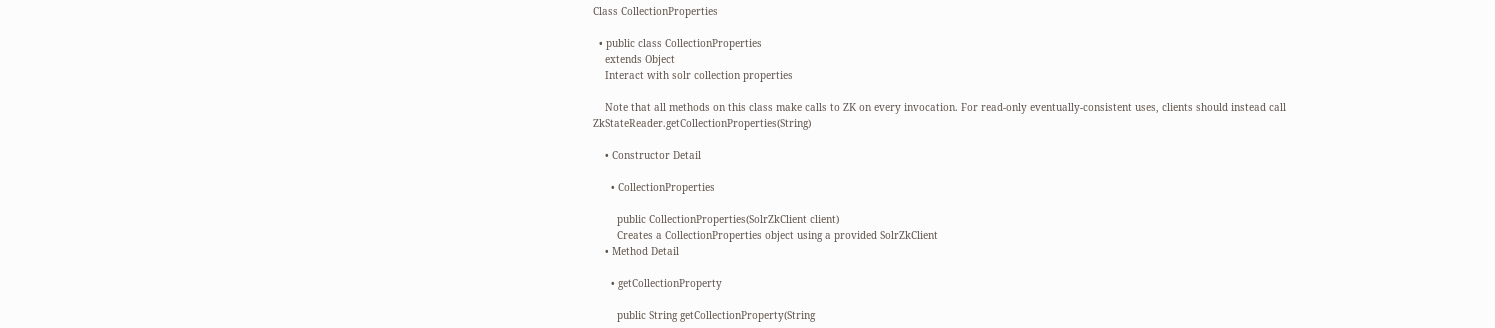Class CollectionProperties

  • public class CollectionProperties
    extends Object
    Interact with solr collection properties

    Note that all methods on this class make calls to ZK on every invocation. For read-only eventually-consistent uses, clients should instead call ZkStateReader.getCollectionProperties(String)

    • Constructor Detail

      • CollectionProperties

        public CollectionProperties(SolrZkClient client)
        Creates a CollectionProperties object using a provided SolrZkClient
    • Method Detail

      • getCollectionProperty

        public String getCollectionProperty(String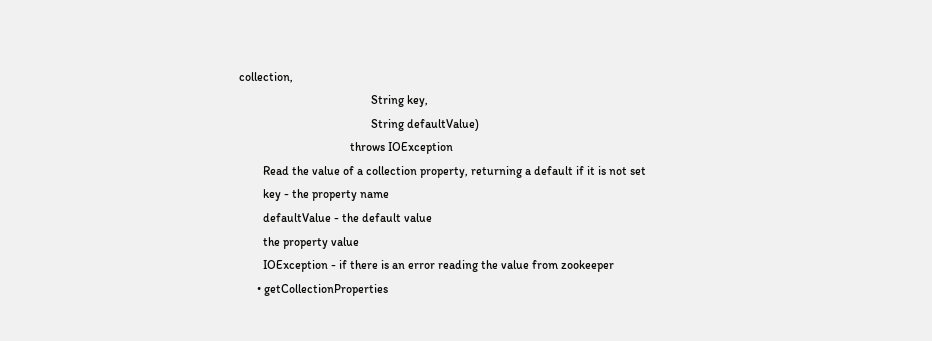collection,
                                            String key,
                                            String defaultValue)
                                     throws IOException
        Read the value of a collection property, returning a default if it is not set
        key - the property name
        defaultValue - the default value
        the property value
        IOException - if there is an error reading the value from zookeeper
      • getCollectionProperties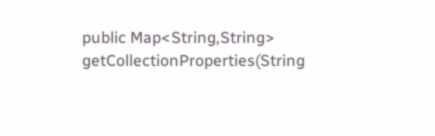public Map<String,String> getCollectionProperties(String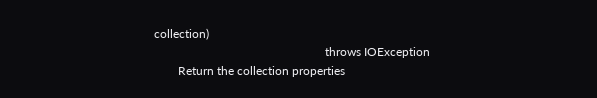collection)
                                                         throws IOException
        Return the collection properties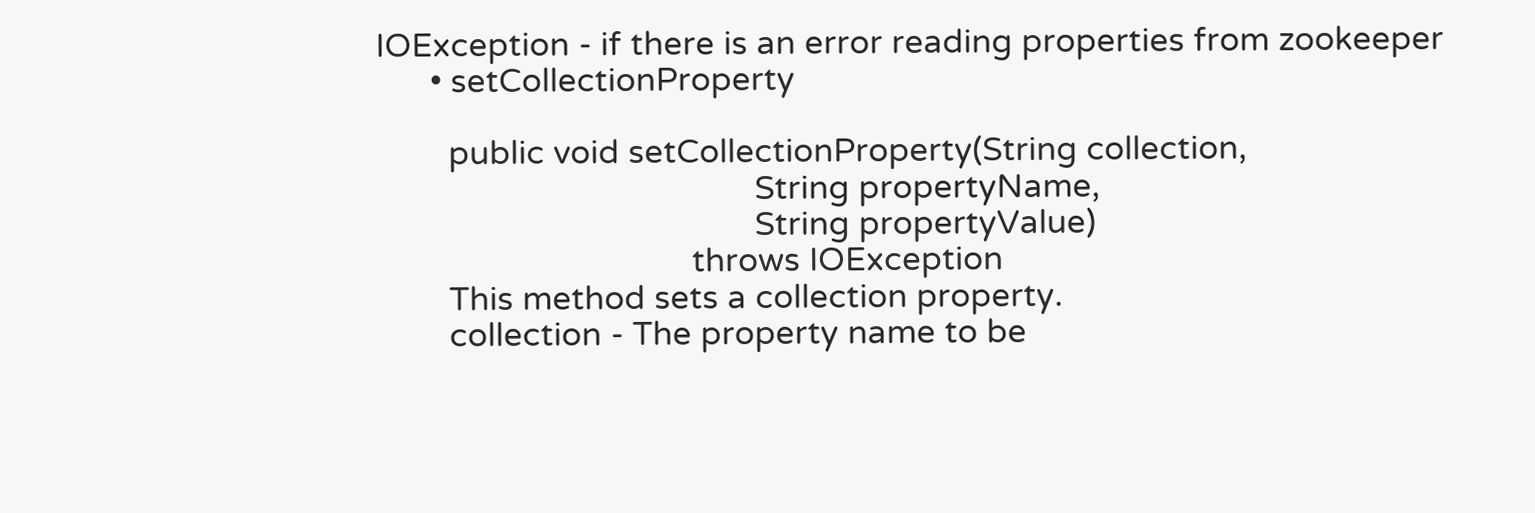IOException - if there is an error reading properties from zookeeper
      • setCollectionProperty

        public void setCollectionProperty(String collection,
                                          String propertyName,
                                          String propertyValue)
                                   throws IOException
        This method sets a collection property.
        collection - The property name to be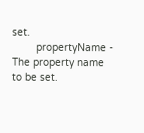set.
        propertyName - The property name to be set.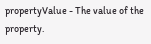propertyValue - The value of the property.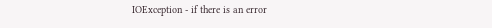IOException - if there is an error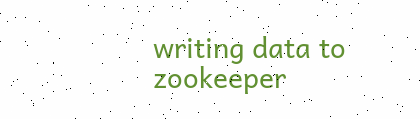writing data to zookeeper